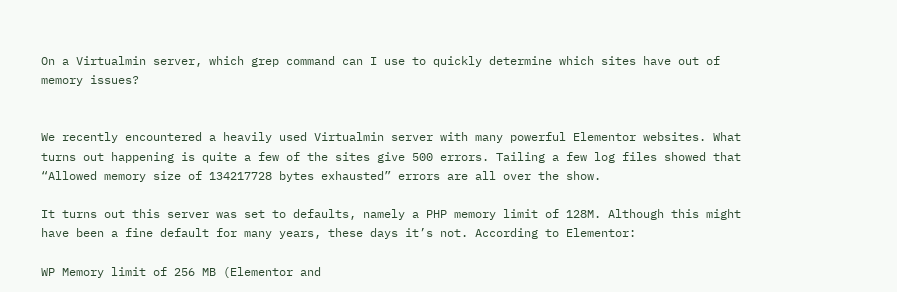On a Virtualmin server, which grep command can I use to quickly determine which sites have out of memory issues?


We recently encountered a heavily used Virtualmin server with many powerful Elementor websites. What turns out happening is quite a few of the sites give 500 errors. Tailing a few log files showed that “Allowed memory size of 134217728 bytes exhausted” errors are all over the show.

It turns out this server was set to defaults, namely a PHP memory limit of 128M. Although this might have been a fine default for many years, these days it’s not. According to Elementor:

WP Memory limit of 256 MB (Elementor and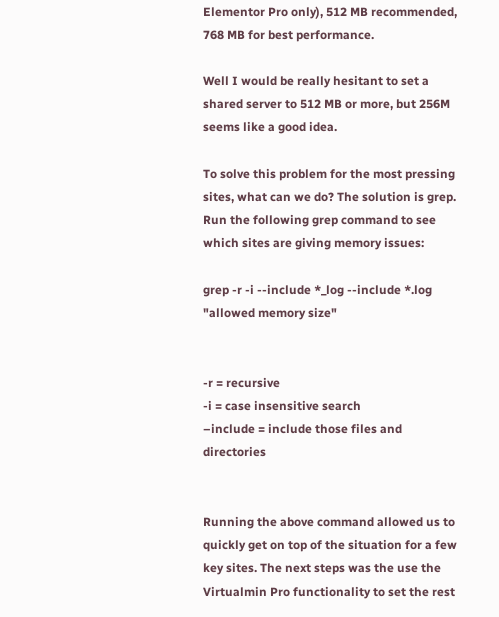Elementor Pro only), 512 MB recommended, 768 MB for best performance.

Well I would be really hesitant to set a shared server to 512 MB or more, but 256M seems like a good idea.

To solve this problem for the most pressing sites, what can we do? The solution is grep. Run the following grep command to see which sites are giving memory issues:

grep -r -i --include *_log --include *.log "allowed memory size"


-r = recursive
-i = case insensitive search
–include = include those files and directories


Running the above command allowed us to quickly get on top of the situation for a few key sites. The next steps was the use the Virtualmin Pro functionality to set the rest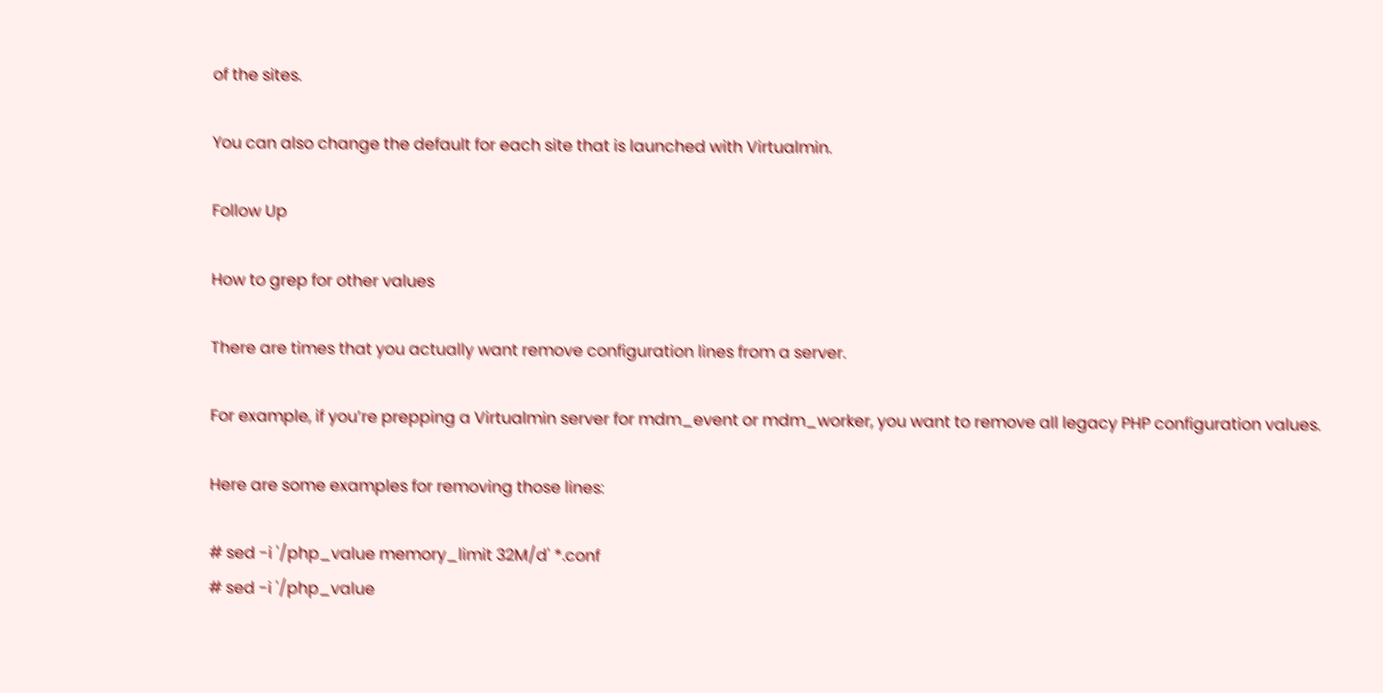of the sites.

You can also change the default for each site that is launched with Virtualmin.

Follow Up

How to grep for other values

There are times that you actually want remove configuration lines from a server.

For example, if you’re prepping a Virtualmin server for mdm_event or mdm_worker, you want to remove all legacy PHP configuration values.

Here are some examples for removing those lines:

# sed -i '/php_value memory_limit 32M/d' *.conf
# sed -i '/php_value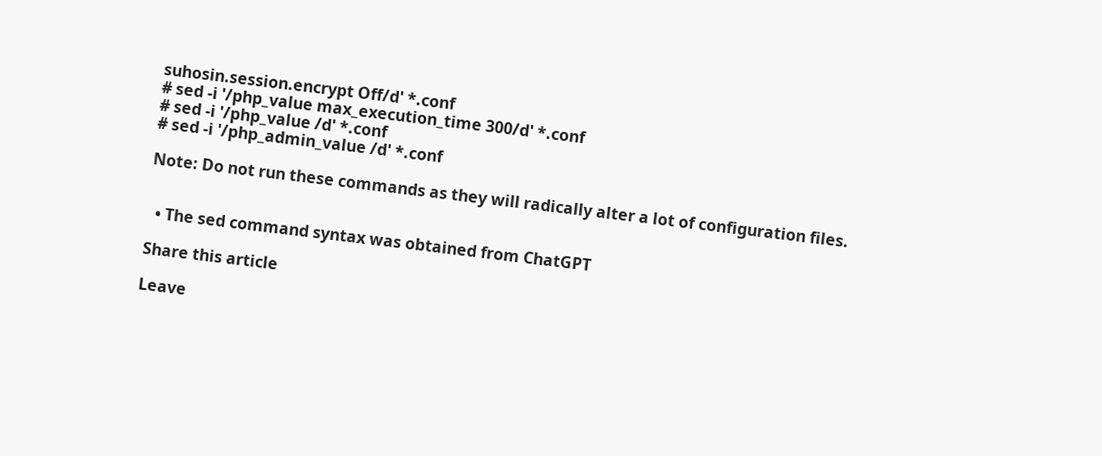suhosin.session.encrypt Off/d' *.conf
# sed -i '/php_value max_execution_time 300/d' *.conf
# sed -i '/php_value /d' *.conf
# sed -i '/php_admin_value /d' *.conf

Note: Do not run these commands as they will radically alter a lot of configuration files.


  • The sed command syntax was obtained from ChatGPT

Share this article

Leave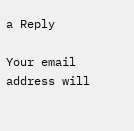a Reply

Your email address will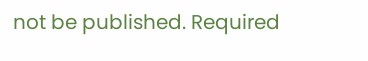not be published. Required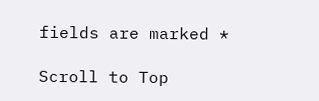fields are marked *

Scroll to Top